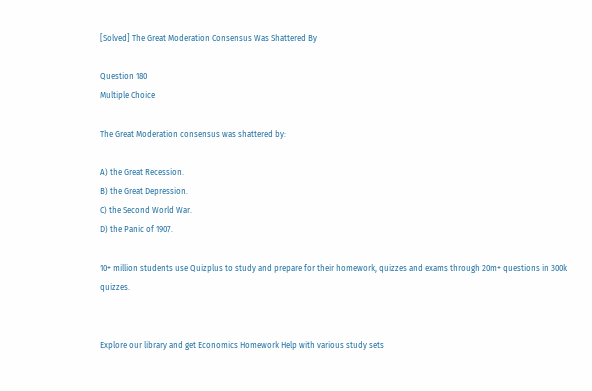[Solved] The Great Moderation Consensus Was Shattered By

Question 180
Multiple Choice

The Great Moderation consensus was shattered by:

A) the Great Recession.
B) the Great Depression.
C) the Second World War.
D) the Panic of 1907.

10+ million students use Quizplus to study and prepare for their homework, quizzes and exams through 20m+ questions in 300k quizzes.


Explore our library and get Economics Homework Help with various study sets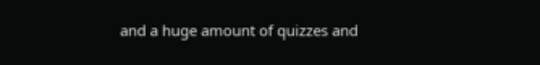and a huge amount of quizzes and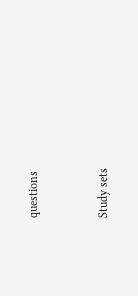questions


Study sets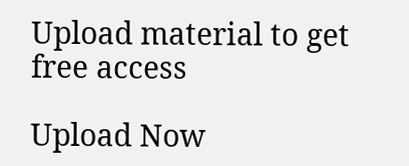Upload material to get free access

Upload Now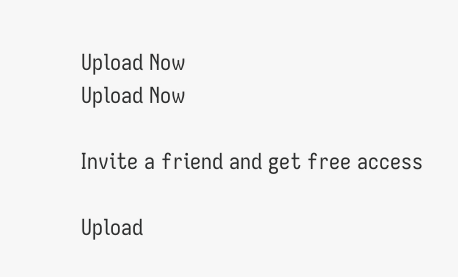Upload Now
Upload Now

Invite a friend and get free access

Upload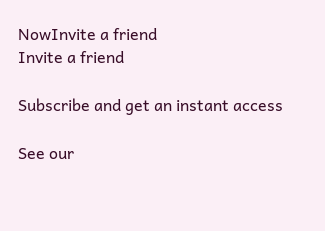NowInvite a friend
Invite a friend

Subscribe and get an instant access

See our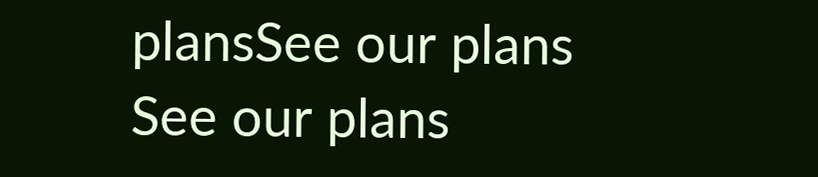plansSee our plans
See our plans